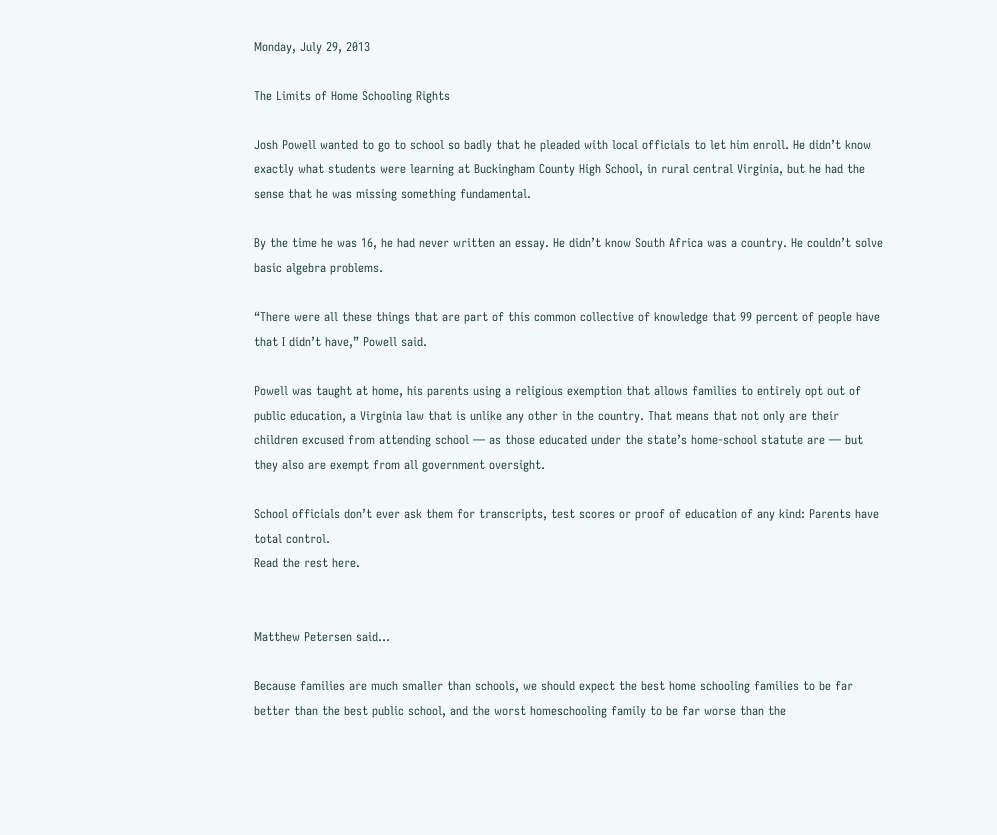Monday, July 29, 2013

The Limits of Home Schooling Rights

Josh Powell wanted to go to school so badly that he pleaded with local officials to let him enroll. He didn’t know exactly what students were learning at Buckingham County High School, in rural central Virginia, but he had the sense that he was missing something fundamental.

By the time he was 16, he had never written an essay. He didn’t know South Africa was a country. He couldn’t solve basic algebra problems.

“There were all these things that are part of this common collective of knowledge that 99 percent of people have that I didn’t have,” Powell said.

Powell was taught at home, his parents using a religious exemption that allows families to entirely opt out of public education, a Virginia law that is unlike any other in the country. That means that not only are their children excused from attending school — as those educated under the state’s home-school statute are — but they also are exempt from all government oversight.

School officials don’t ever ask them for transcripts, test scores or proof of education of any kind: Parents have total control.
Read the rest here.


Matthew Petersen said...

Because families are much smaller than schools, we should expect the best home schooling families to be far better than the best public school, and the worst homeschooling family to be far worse than the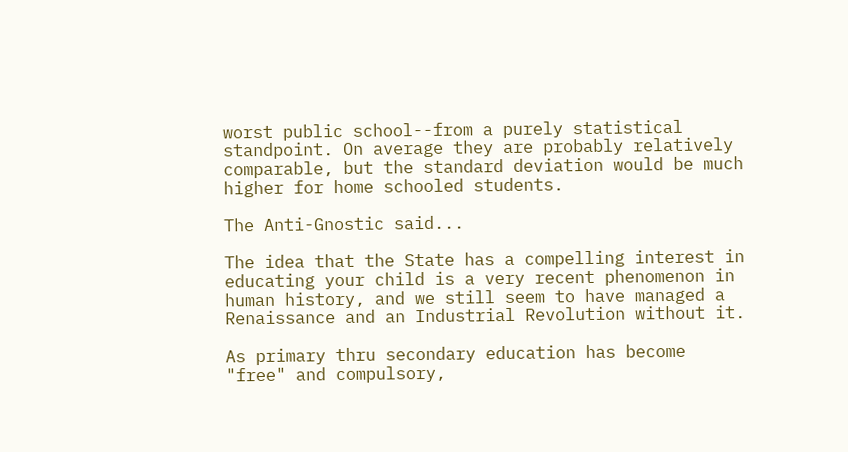worst public school--from a purely statistical standpoint. On average they are probably relatively comparable, but the standard deviation would be much higher for home schooled students.

The Anti-Gnostic said...

The idea that the State has a compelling interest in educating your child is a very recent phenomenon in human history, and we still seem to have managed a Renaissance and an Industrial Revolution without it.

As primary thru secondary education has become "free" and compulsory,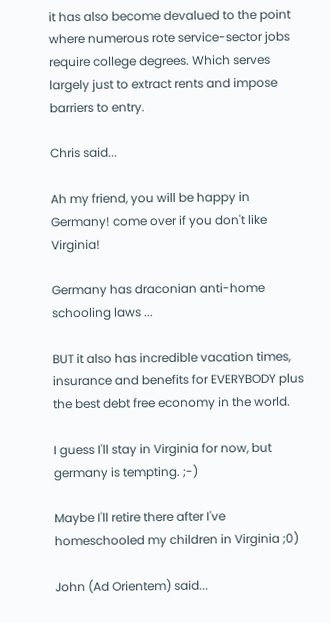it has also become devalued to the point where numerous rote service-sector jobs require college degrees. Which serves largely just to extract rents and impose barriers to entry.

Chris said...

Ah my friend, you will be happy in Germany! come over if you don't like Virginia!

Germany has draconian anti-home schooling laws ...

BUT it also has incredible vacation times, insurance and benefits for EVERYBODY plus the best debt free economy in the world.

I guess I'll stay in Virginia for now, but germany is tempting. ;-)

Maybe I'll retire there after I've homeschooled my children in Virginia ;0)

John (Ad Orientem) said...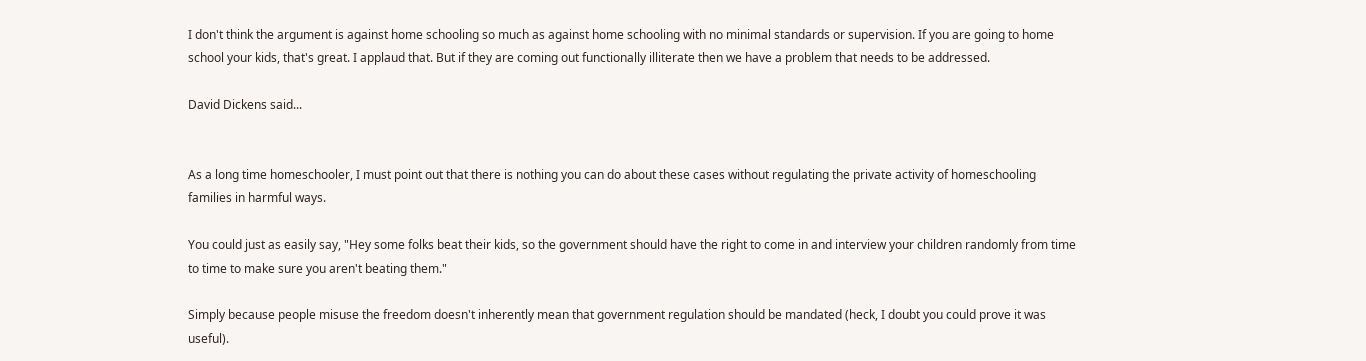I don't think the argument is against home schooling so much as against home schooling with no minimal standards or supervision. If you are going to home school your kids, that's great. I applaud that. But if they are coming out functionally illiterate then we have a problem that needs to be addressed.

David Dickens said...


As a long time homeschooler, I must point out that there is nothing you can do about these cases without regulating the private activity of homeschooling families in harmful ways.

You could just as easily say, "Hey some folks beat their kids, so the government should have the right to come in and interview your children randomly from time to time to make sure you aren't beating them."

Simply because people misuse the freedom doesn't inherently mean that government regulation should be mandated (heck, I doubt you could prove it was useful).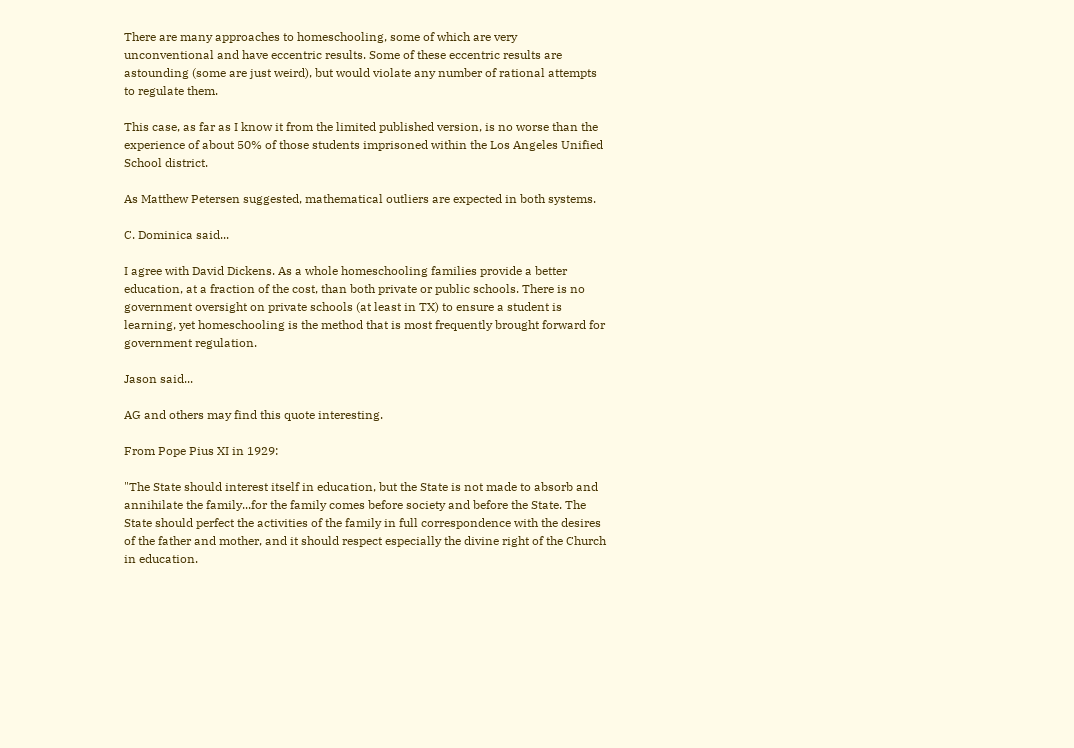There are many approaches to homeschooling, some of which are very unconventional and have eccentric results. Some of these eccentric results are astounding (some are just weird), but would violate any number of rational attempts to regulate them.

This case, as far as I know it from the limited published version, is no worse than the experience of about 50% of those students imprisoned within the Los Angeles Unified School district.

As Matthew Petersen suggested, mathematical outliers are expected in both systems.

C. Dominica said...

I agree with David Dickens. As a whole homeschooling families provide a better education, at a fraction of the cost, than both private or public schools. There is no government oversight on private schools (at least in TX) to ensure a student is learning, yet homeschooling is the method that is most frequently brought forward for government regulation.

Jason said...

AG and others may find this quote interesting.

From Pope Pius XI in 1929:

"The State should interest itself in education, but the State is not made to absorb and annihilate the family...for the family comes before society and before the State. The State should perfect the activities of the family in full correspondence with the desires of the father and mother, and it should respect especially the divine right of the Church in education.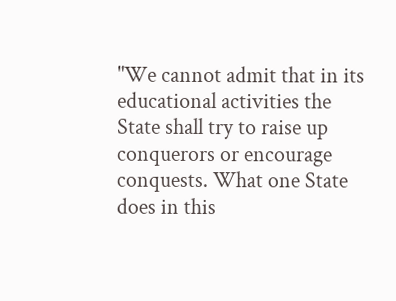"We cannot admit that in its educational activities the State shall try to raise up conquerors or encourage conquests. What one State does in this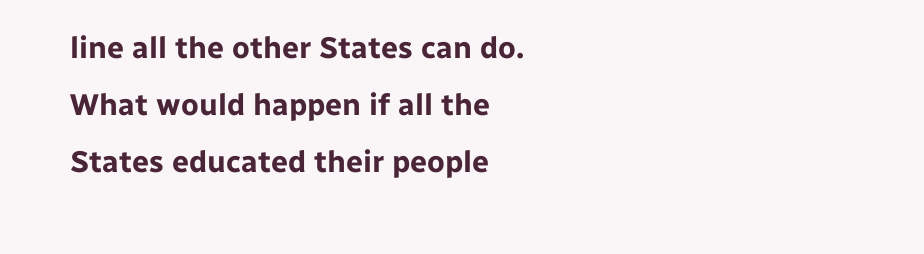line all the other States can do. What would happen if all the States educated their people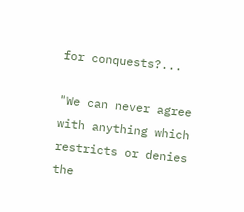for conquests?...

"We can never agree with anything which restricts or denies the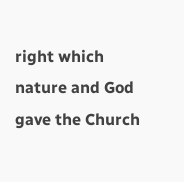right which nature and God gave the Church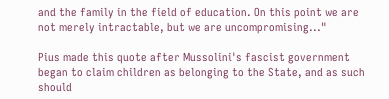and the family in the field of education. On this point we are not merely intractable, but we are uncompromising..."

Pius made this quote after Mussolini's fascist government began to claim children as belonging to the State, and as such should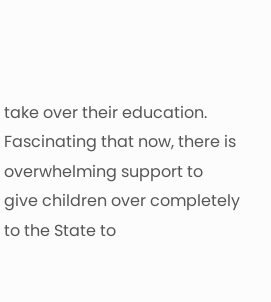take over their education. Fascinating that now, there is overwhelming support to give children over completely to the State to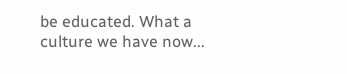be educated. What a culture we have now...